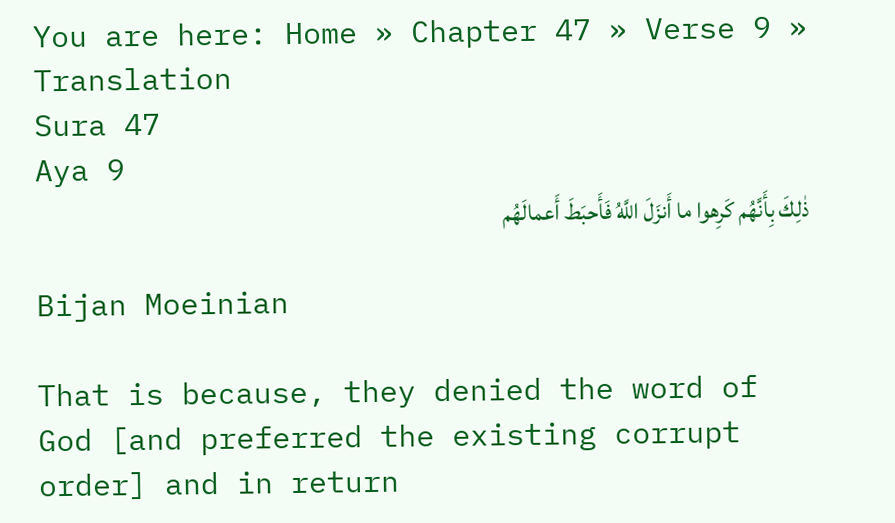You are here: Home » Chapter 47 » Verse 9 » Translation
Sura 47
Aya 9
ذٰلِكَ بِأَنَّهُم كَرِهوا ما أَنزَلَ اللَّهُ فَأَحبَطَ أَعمالَهُم

Bijan Moeinian

That is because, they denied the word of God [and preferred the existing corrupt order] and in return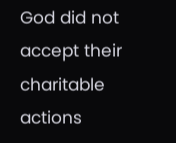God did not accept their charitable actions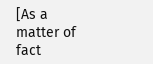[As a matter of fact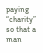paying “charity” so that a man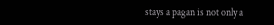stays a pagan is not only a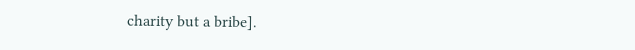charity but a bribe].